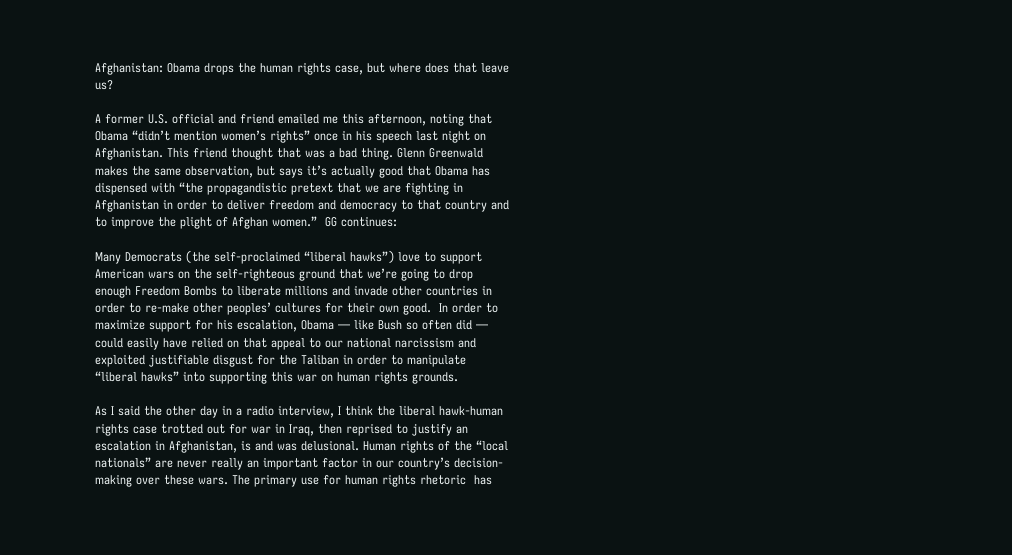Afghanistan: Obama drops the human rights case, but where does that leave us?

A former U.S. official and friend emailed me this afternoon, noting that Obama “didn’t mention women’s rights” once in his speech last night on Afghanistan. This friend thought that was a bad thing. Glenn Greenwald makes the same observation, but says it’s actually good that Obama has dispensed with “the propagandistic pretext that we are fighting in Afghanistan in order to deliver freedom and democracy to that country and to improve the plight of Afghan women.”  GG continues:

Many Democrats (the self-proclaimed “liberal hawks”) love to support American wars on the self-righteous ground that we’re going to drop enough Freedom Bombs to liberate millions and invade other countries in order to re-make other peoples’ cultures for their own good.  In order to maximize support for his escalation, Obama — like Bush so often did — could easily have relied on that appeal to our national narcissism and exploited justifiable disgust for the Taliban in order to manipulate “liberal hawks” into supporting this war on human rights grounds.

As I said the other day in a radio interview, I think the liberal hawk-human rights case trotted out for war in Iraq, then reprised to justify an escalation in Afghanistan, is and was delusional. Human rights of the “local nationals” are never really an important factor in our country’s decision-making over these wars. The primary use for human rights rhetoric  has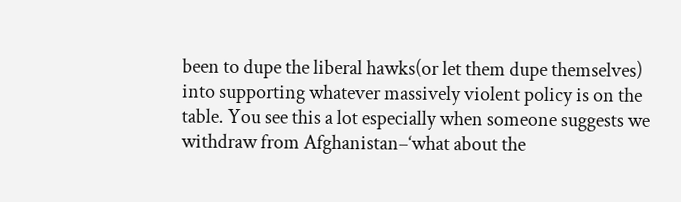been to dupe the liberal hawks(or let them dupe themselves) into supporting whatever massively violent policy is on the table. You see this a lot especially when someone suggests we withdraw from Afghanistan–‘what about the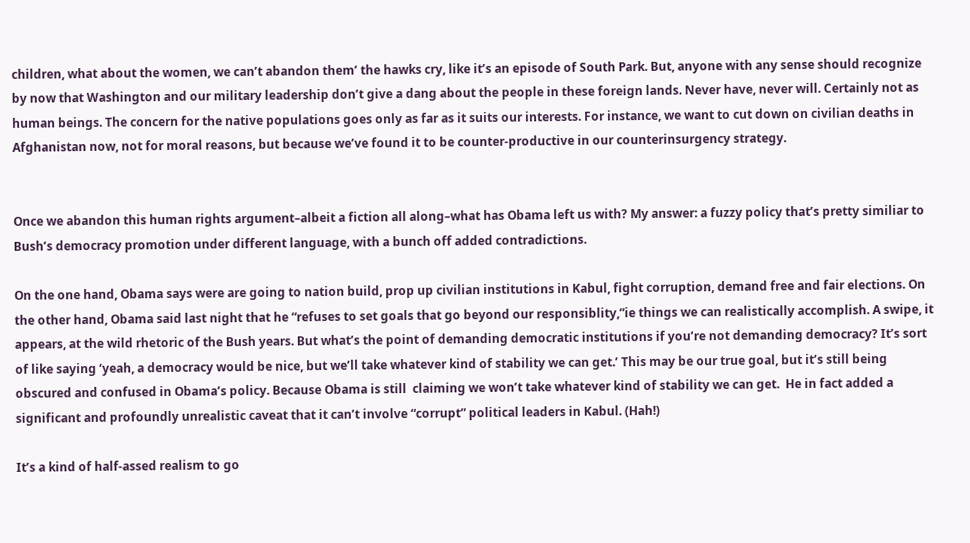children, what about the women, we can’t abandon them’ the hawks cry, like it’s an episode of South Park. But, anyone with any sense should recognize by now that Washington and our military leadership don’t give a dang about the people in these foreign lands. Never have, never will. Certainly not as human beings. The concern for the native populations goes only as far as it suits our interests. For instance, we want to cut down on civilian deaths in Afghanistan now, not for moral reasons, but because we’ve found it to be counter-productive in our counterinsurgency strategy.


Once we abandon this human rights argument–albeit a fiction all along–what has Obama left us with? My answer: a fuzzy policy that’s pretty similiar to Bush’s democracy promotion under different language, with a bunch off added contradictions.

On the one hand, Obama says were are going to nation build, prop up civilian institutions in Kabul, fight corruption, demand free and fair elections. On the other hand, Obama said last night that he “refuses to set goals that go beyond our responsiblity,”ie things we can realistically accomplish. A swipe, it appears, at the wild rhetoric of the Bush years. But what’s the point of demanding democratic institutions if you’re not demanding democracy? It’s sort of like saying ‘yeah, a democracy would be nice, but we’ll take whatever kind of stability we can get.’ This may be our true goal, but it’s still being obscured and confused in Obama’s policy. Because Obama is still  claiming we won’t take whatever kind of stability we can get.  He in fact added a significant and profoundly unrealistic caveat that it can’t involve “corrupt” political leaders in Kabul. (Hah!)

It’s a kind of half-assed realism to go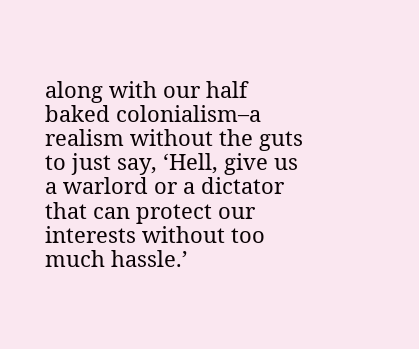along with our half baked colonialism–a realism without the guts to just say, ‘Hell, give us a warlord or a dictator that can protect our interests without too much hassle.’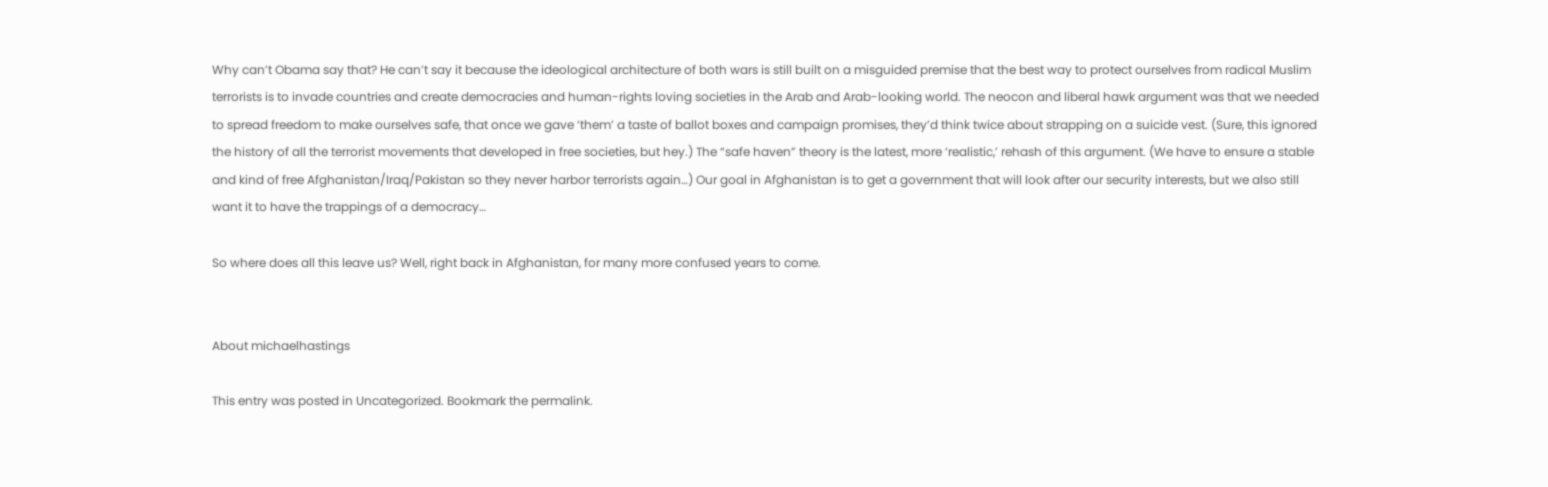Why can’t Obama say that? He can’t say it because the ideological architecture of both wars is still built on a misguided premise that the best way to protect ourselves from radical Muslim terrorists is to invade countries and create democracies and human-rights loving societies in the Arab and Arab-looking world. The neocon and liberal hawk argument was that we needed to spread freedom to make ourselves safe, that once we gave ‘them’ a taste of ballot boxes and campaign promises, they’d think twice about strapping on a suicide vest. (Sure, this ignored the history of all the terrorist movements that developed in free societies, but hey.) The “safe haven” theory is the latest, more ‘realistic,’ rehash of this argument. (We have to ensure a stable and kind of free Afghanistan/Iraq/Pakistan so they never harbor terrorists again…) Our goal in Afghanistan is to get a government that will look after our security interests, but we also still want it to have the trappings of a democracy…

So where does all this leave us? Well, right back in Afghanistan, for many more confused years to come.


About michaelhastings

This entry was posted in Uncategorized. Bookmark the permalink.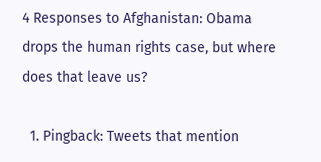4 Responses to Afghanistan: Obama drops the human rights case, but where does that leave us?

  1. Pingback: Tweets that mention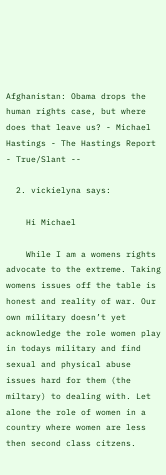Afghanistan: Obama drops the human rights case, but where does that leave us? - Michael Hastings - The Hastings Report - True/Slant --

  2. vickielyna says:

    Hi Michael

    While I am a womens rights advocate to the extreme. Taking womens issues off the table is honest and reality of war. Our own military doesn’t yet acknowledge the role women play in todays military and find sexual and physical abuse issues hard for them (the miltary) to dealing with. Let alone the role of women in a country where women are less then second class citzens.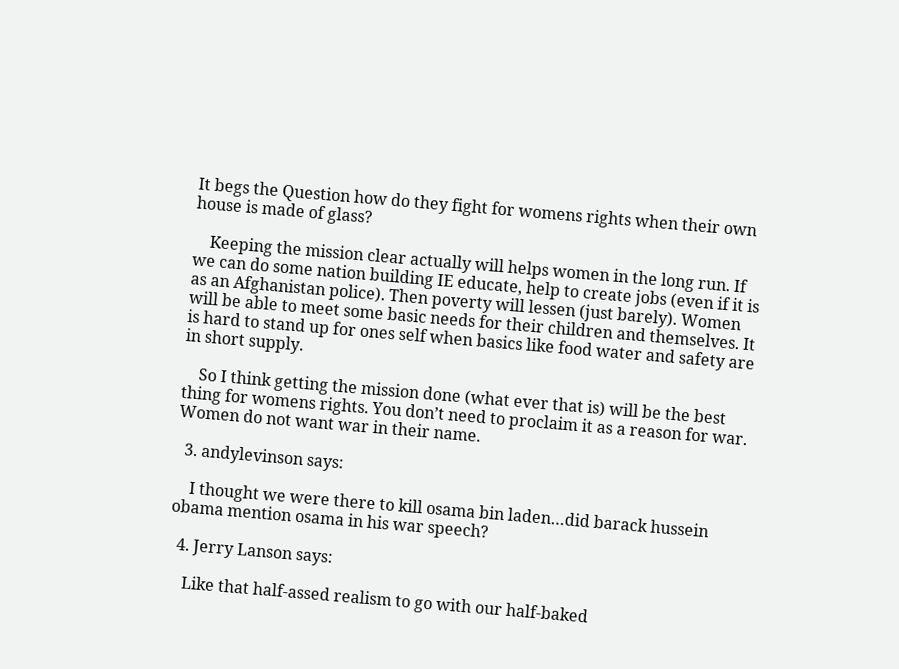It begs the Question how do they fight for womens rights when their own house is made of glass?

    Keeping the mission clear actually will helps women in the long run. If we can do some nation building IE educate, help to create jobs (even if it is as an Afghanistan police). Then poverty will lessen (just barely). Women will be able to meet some basic needs for their children and themselves. It is hard to stand up for ones self when basics like food water and safety are in short supply.

    So I think getting the mission done (what ever that is) will be the best thing for womens rights. You don’t need to proclaim it as a reason for war. Women do not want war in their name.

  3. andylevinson says:

    I thought we were there to kill osama bin laden…did barack hussein obama mention osama in his war speech?

  4. Jerry Lanson says:

    Like that half-assed realism to go with our half-baked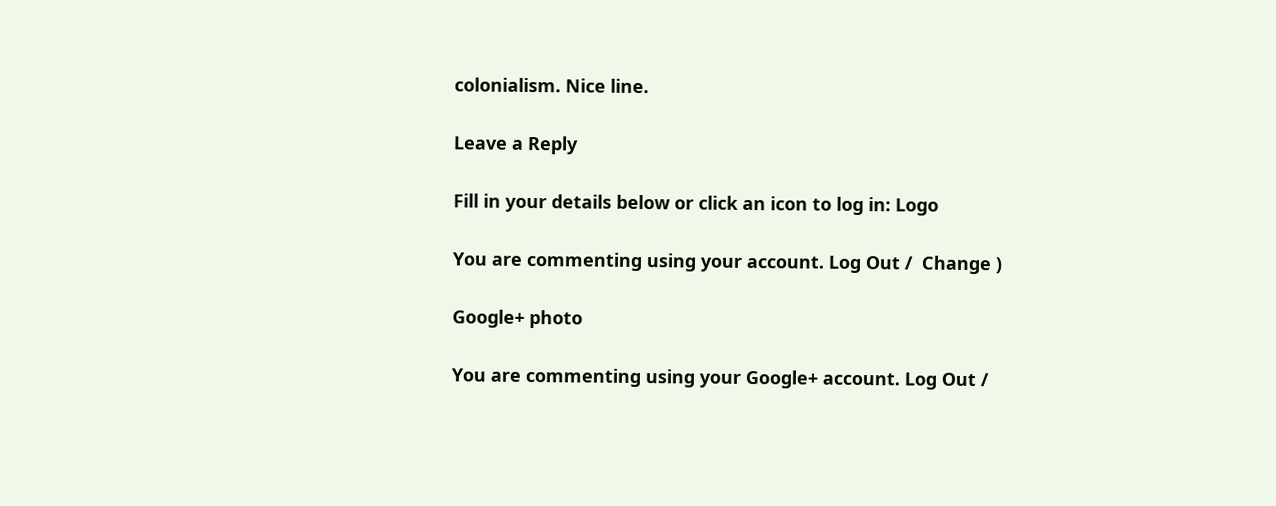colonialism. Nice line.

Leave a Reply

Fill in your details below or click an icon to log in: Logo

You are commenting using your account. Log Out /  Change )

Google+ photo

You are commenting using your Google+ account. Log Out /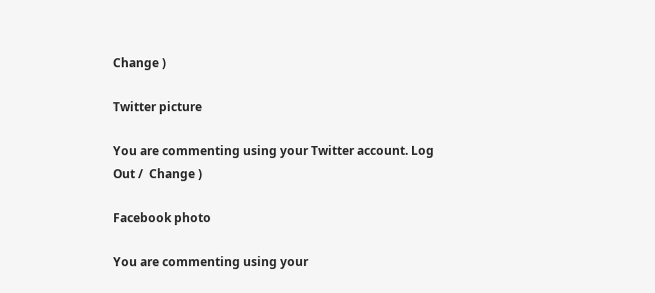Change )

Twitter picture

You are commenting using your Twitter account. Log Out /  Change )

Facebook photo

You are commenting using your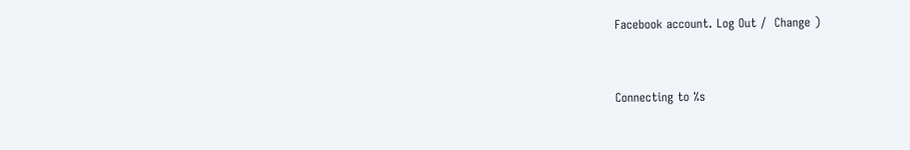Facebook account. Log Out /  Change )


Connecting to %s